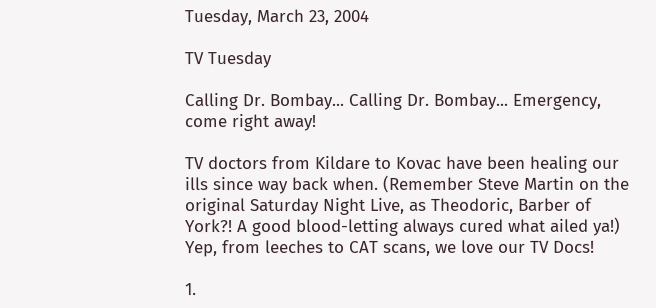Tuesday, March 23, 2004

TV Tuesday

Calling Dr. Bombay... Calling Dr. Bombay... Emergency, come right away!

TV doctors from Kildare to Kovac have been healing our ills since way back when. (Remember Steve Martin on the original Saturday Night Live, as Theodoric, Barber of York?! A good blood-letting always cured what ailed ya!) Yep, from leeches to CAT scans, we love our TV Docs!

1.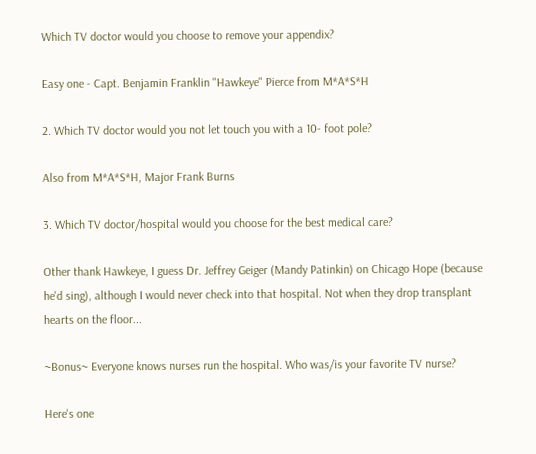Which TV doctor would you choose to remove your appendix?

Easy one - Capt. Benjamin Franklin "Hawkeye" Pierce from M*A*S*H

2. Which TV doctor would you not let touch you with a 10- foot pole?

Also from M*A*S*H, Major Frank Burns

3. Which TV doctor/hospital would you choose for the best medical care?

Other thank Hawkeye, I guess Dr. Jeffrey Geiger (Mandy Patinkin) on Chicago Hope (because he'd sing), although I would never check into that hospital. Not when they drop transplant hearts on the floor...

~Bonus~ Everyone knows nurses run the hospital. Who was/is your favorite TV nurse?

Here's one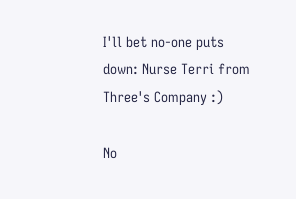I'll bet no-one puts down: Nurse Terri from Three's Company :)

No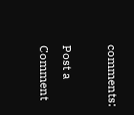comments:

Post a Comment